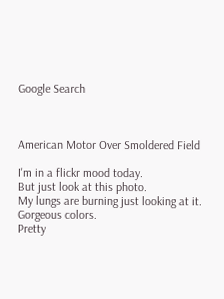Google Search



American Motor Over Smoldered Field

I'm in a flickr mood today.
But just look at this photo.
My lungs are burning just looking at it.
Gorgeous colors.
Pretty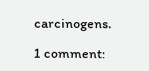carcinogens.

1 comment: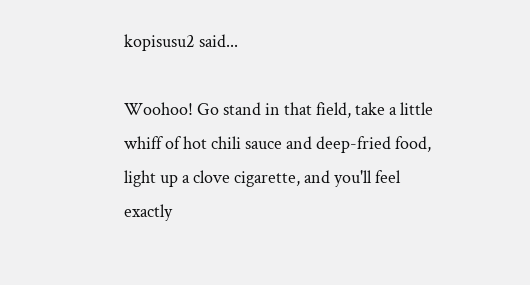kopisusu2 said...

Woohoo! Go stand in that field, take a little whiff of hot chili sauce and deep-fried food, light up a clove cigarette, and you'll feel exactly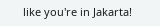like you're in Jakarta!